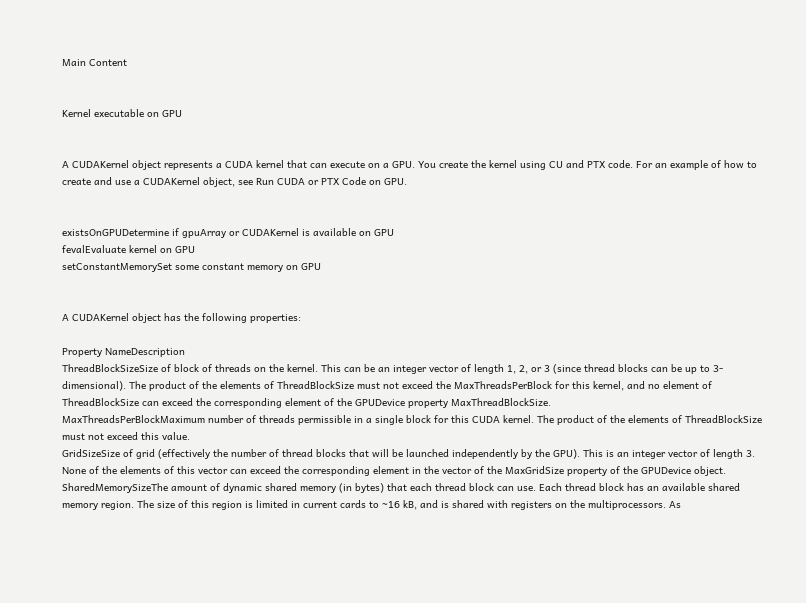Main Content


Kernel executable on GPU


A CUDAKernel object represents a CUDA kernel that can execute on a GPU. You create the kernel using CU and PTX code. For an example of how to create and use a CUDAKernel object, see Run CUDA or PTX Code on GPU.


existsOnGPUDetermine if gpuArray or CUDAKernel is available on GPU
fevalEvaluate kernel on GPU
setConstantMemorySet some constant memory on GPU


A CUDAKernel object has the following properties:

Property NameDescription
ThreadBlockSizeSize of block of threads on the kernel. This can be an integer vector of length 1, 2, or 3 (since thread blocks can be up to 3-dimensional). The product of the elements of ThreadBlockSize must not exceed the MaxThreadsPerBlock for this kernel, and no element of ThreadBlockSize can exceed the corresponding element of the GPUDevice property MaxThreadBlockSize.
MaxThreadsPerBlockMaximum number of threads permissible in a single block for this CUDA kernel. The product of the elements of ThreadBlockSize must not exceed this value.
GridSizeSize of grid (effectively the number of thread blocks that will be launched independently by the GPU). This is an integer vector of length 3. None of the elements of this vector can exceed the corresponding element in the vector of the MaxGridSize property of the GPUDevice object.
SharedMemorySizeThe amount of dynamic shared memory (in bytes) that each thread block can use. Each thread block has an available shared memory region. The size of this region is limited in current cards to ~16 kB, and is shared with registers on the multiprocessors. As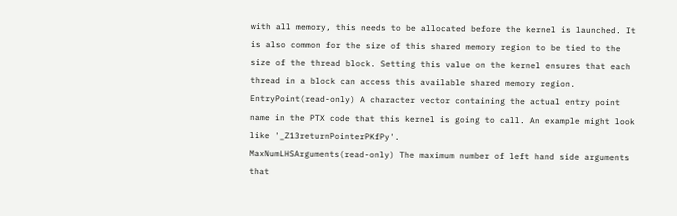with all memory, this needs to be allocated before the kernel is launched. It is also common for the size of this shared memory region to be tied to the size of the thread block. Setting this value on the kernel ensures that each thread in a block can access this available shared memory region.
EntryPoint(read-only) A character vector containing the actual entry point name in the PTX code that this kernel is going to call. An example might look like '_Z13returnPointerPKfPy'.
MaxNumLHSArguments(read-only) The maximum number of left hand side arguments that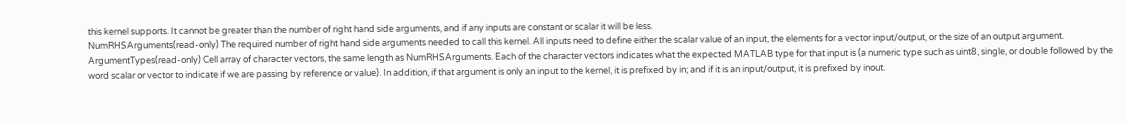this kernel supports. It cannot be greater than the number of right hand side arguments, and if any inputs are constant or scalar it will be less.
NumRHSArguments(read-only) The required number of right hand side arguments needed to call this kernel. All inputs need to define either the scalar value of an input, the elements for a vector input/output, or the size of an output argument.
ArgumentTypes(read-only) Cell array of character vectors, the same length as NumRHSArguments. Each of the character vectors indicates what the expected MATLAB type for that input is (a numeric type such as uint8, single, or double followed by the word scalar or vector to indicate if we are passing by reference or value). In addition, if that argument is only an input to the kernel, it is prefixed by in; and if it is an input/output, it is prefixed by inout.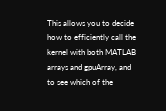This allows you to decide how to efficiently call the kernel with both MATLAB arrays and gpuArray, and to see which of the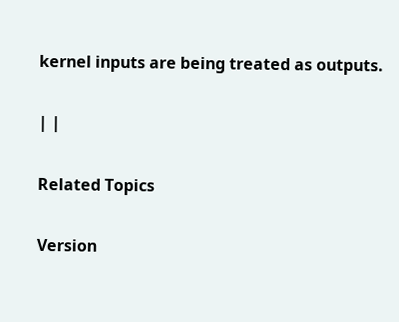kernel inputs are being treated as outputs.

| |

Related Topics

Version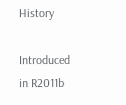History

Introduced in R2011b